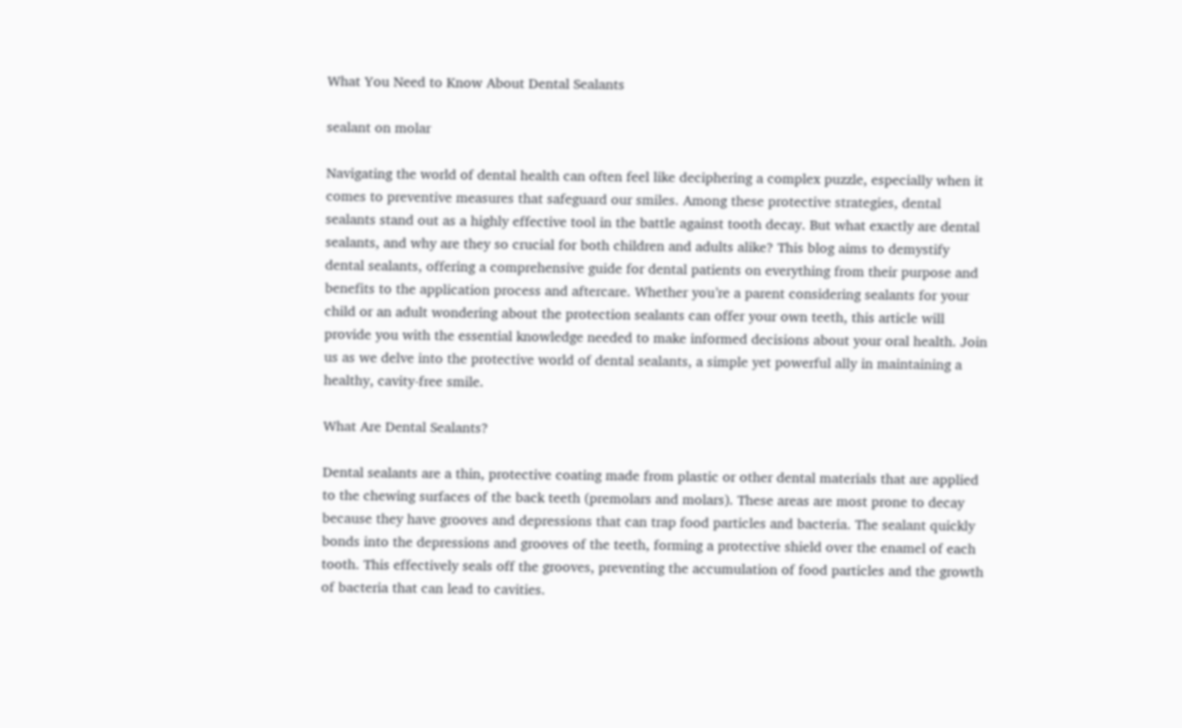What You Need to Know About Dental Sealants

sealant on molar

Navigating the world of dental health can often feel like deciphering a complex puzzle, especially when it comes to preventive measures that safeguard our smiles. Among these protective strategies, dental sealants stand out as a highly effective tool in the battle against tooth decay. But what exactly are dental sealants, and why are they so crucial for both children and adults alike? This blog aims to demystify dental sealants, offering a comprehensive guide for dental patients on everything from their purpose and benefits to the application process and aftercare. Whether you’re a parent considering sealants for your child or an adult wondering about the protection sealants can offer your own teeth, this article will provide you with the essential knowledge needed to make informed decisions about your oral health. Join us as we delve into the protective world of dental sealants, a simple yet powerful ally in maintaining a healthy, cavity-free smile.

What Are Dental Sealants?

Dental sealants are a thin, protective coating made from plastic or other dental materials that are applied to the chewing surfaces of the back teeth (premolars and molars). These areas are most prone to decay because they have grooves and depressions that can trap food particles and bacteria. The sealant quickly bonds into the depressions and grooves of the teeth, forming a protective shield over the enamel of each tooth. This effectively seals off the grooves, preventing the accumulation of food particles and the growth of bacteria that can lead to cavities.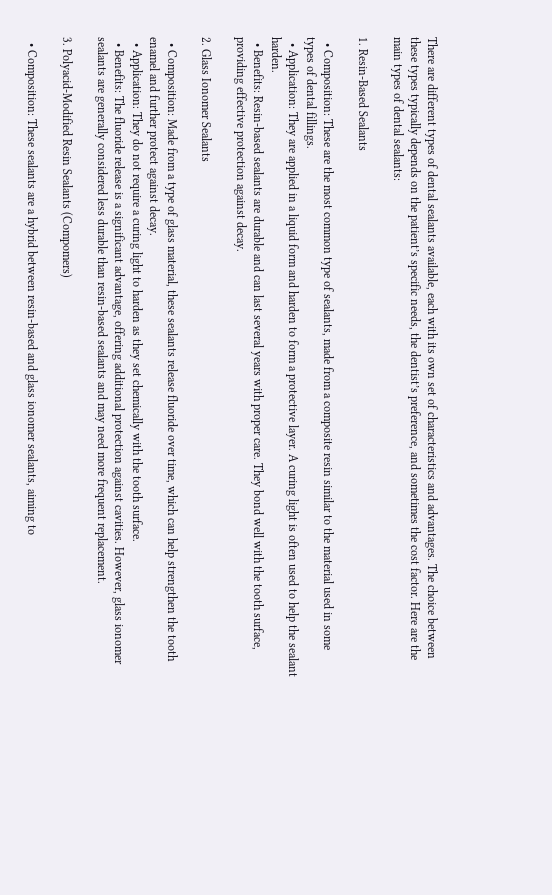There are different types of dental sealants available, each with its own set of characteristics and advantages. The choice between these types typically depends on the patient’s specific needs, the dentist’s preference, and sometimes the cost factor. Here are the main types of dental sealants:

1. Resin-Based Sealants

  • Composition: These are the most common type of sealants, made from a composite resin similar to the material used in some types of dental fillings.
  • Application: They are applied in a liquid form and harden to form a protective layer. A curing light is often used to help the sealant harden.
  • Benefits: Resin-based sealants are durable and can last several years with proper care. They bond well with the tooth surface, providing effective protection against decay.

2. Glass Ionomer Sealants

  • Composition: Made from a type of glass material, these sealants release fluoride over time, which can help strengthen the tooth enamel and further protect against decay.
  • Application: They do not require a curing light to harden as they set chemically with the tooth surface.
  • Benefits: The fluoride release is a significant advantage, offering additional protection against cavities. However, glass ionomer sealants are generally considered less durable than resin-based sealants and may need more frequent replacement.

3. Polyacid-Modified Resin Sealants (Compomers)

  • Composition: These sealants are a hybrid between resin-based and glass ionomer sealants, aiming to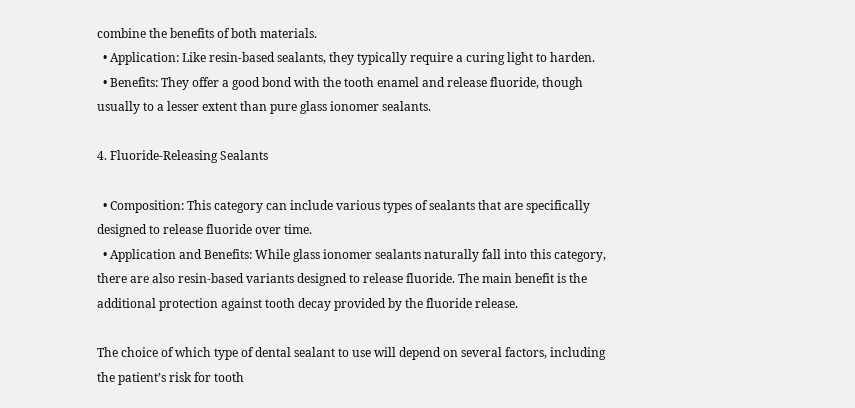combine the benefits of both materials.
  • Application: Like resin-based sealants, they typically require a curing light to harden.
  • Benefits: They offer a good bond with the tooth enamel and release fluoride, though usually to a lesser extent than pure glass ionomer sealants.

4. Fluoride-Releasing Sealants

  • Composition: This category can include various types of sealants that are specifically designed to release fluoride over time.
  • Application and Benefits: While glass ionomer sealants naturally fall into this category, there are also resin-based variants designed to release fluoride. The main benefit is the additional protection against tooth decay provided by the fluoride release.

The choice of which type of dental sealant to use will depend on several factors, including the patient’s risk for tooth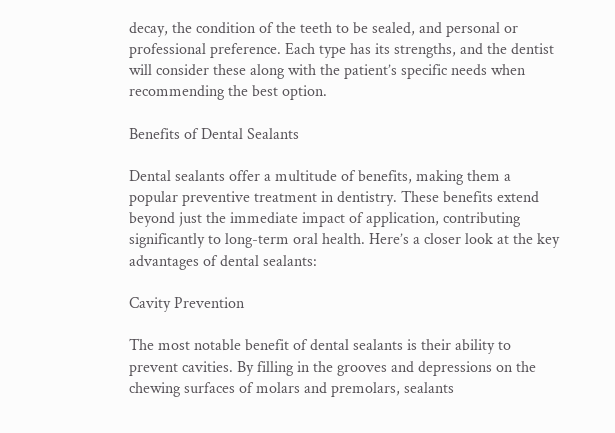decay, the condition of the teeth to be sealed, and personal or professional preference. Each type has its strengths, and the dentist will consider these along with the patient’s specific needs when recommending the best option.

Benefits of Dental Sealants

Dental sealants offer a multitude of benefits, making them a popular preventive treatment in dentistry. These benefits extend beyond just the immediate impact of application, contributing significantly to long-term oral health. Here’s a closer look at the key advantages of dental sealants:

Cavity Prevention

The most notable benefit of dental sealants is their ability to prevent cavities. By filling in the grooves and depressions on the chewing surfaces of molars and premolars, sealants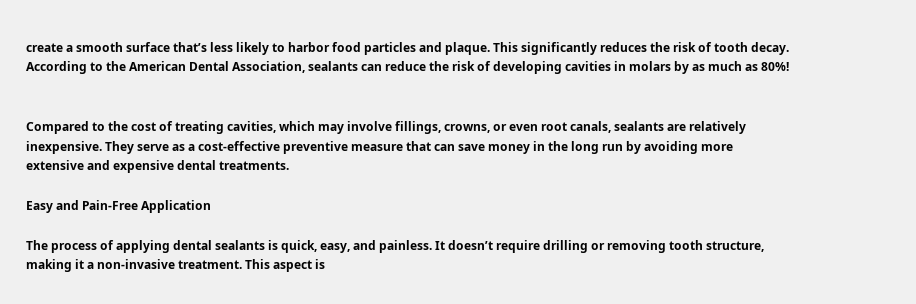create a smooth surface that’s less likely to harbor food particles and plaque. This significantly reduces the risk of tooth decay. According to the American Dental Association, sealants can reduce the risk of developing cavities in molars by as much as 80%!


Compared to the cost of treating cavities, which may involve fillings, crowns, or even root canals, sealants are relatively inexpensive. They serve as a cost-effective preventive measure that can save money in the long run by avoiding more extensive and expensive dental treatments.

Easy and Pain-Free Application

The process of applying dental sealants is quick, easy, and painless. It doesn’t require drilling or removing tooth structure, making it a non-invasive treatment. This aspect is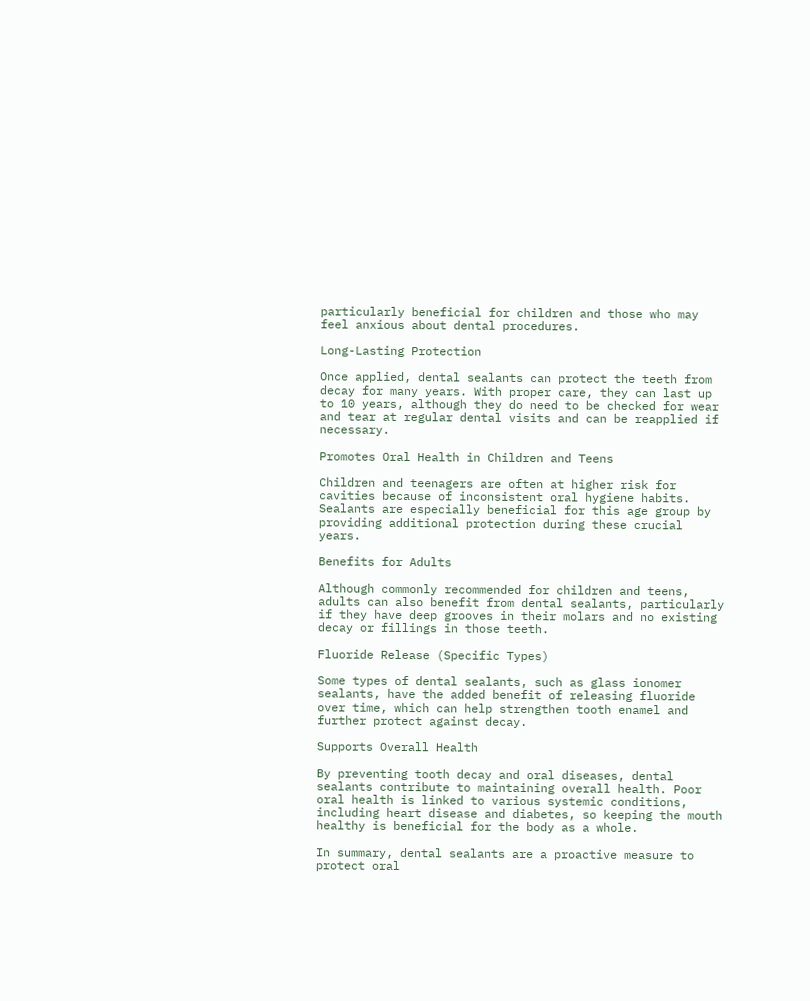particularly beneficial for children and those who may feel anxious about dental procedures.

Long-Lasting Protection

Once applied, dental sealants can protect the teeth from decay for many years. With proper care, they can last up to 10 years, although they do need to be checked for wear and tear at regular dental visits and can be reapplied if necessary.

Promotes Oral Health in Children and Teens

Children and teenagers are often at higher risk for cavities because of inconsistent oral hygiene habits. Sealants are especially beneficial for this age group by providing additional protection during these crucial years.

Benefits for Adults

Although commonly recommended for children and teens, adults can also benefit from dental sealants, particularly if they have deep grooves in their molars and no existing decay or fillings in those teeth.

Fluoride Release (Specific Types)

Some types of dental sealants, such as glass ionomer sealants, have the added benefit of releasing fluoride over time, which can help strengthen tooth enamel and further protect against decay.

Supports Overall Health

By preventing tooth decay and oral diseases, dental sealants contribute to maintaining overall health. Poor oral health is linked to various systemic conditions, including heart disease and diabetes, so keeping the mouth healthy is beneficial for the body as a whole.

In summary, dental sealants are a proactive measure to protect oral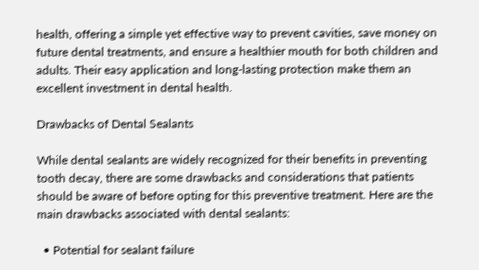health, offering a simple yet effective way to prevent cavities, save money on future dental treatments, and ensure a healthier mouth for both children and adults. Their easy application and long-lasting protection make them an excellent investment in dental health.

Drawbacks of Dental Sealants

While dental sealants are widely recognized for their benefits in preventing tooth decay, there are some drawbacks and considerations that patients should be aware of before opting for this preventive treatment. Here are the main drawbacks associated with dental sealants:

  • Potential for sealant failure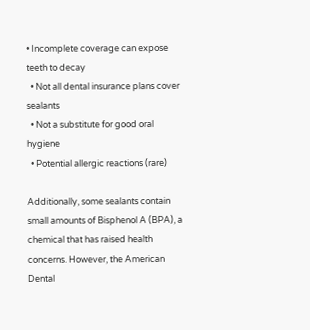• Incomplete coverage can expose teeth to decay
  • Not all dental insurance plans cover sealants
  • Not a substitute for good oral hygiene
  • Potential allergic reactions (rare)

Additionally, some sealants contain small amounts of Bisphenol A (BPA), a chemical that has raised health concerns. However, the American Dental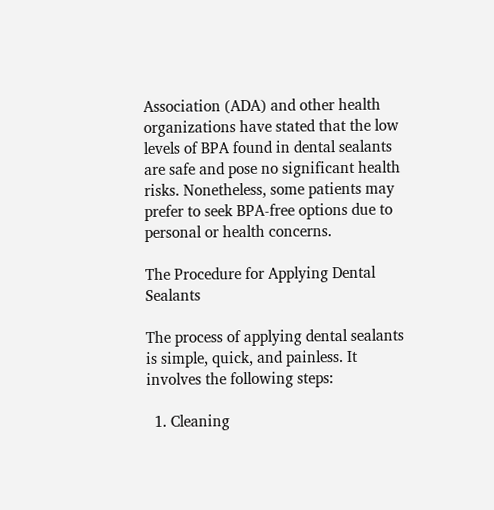Association (ADA) and other health organizations have stated that the low levels of BPA found in dental sealants are safe and pose no significant health risks. Nonetheless, some patients may prefer to seek BPA-free options due to personal or health concerns.

The Procedure for Applying Dental Sealants

The process of applying dental sealants is simple, quick, and painless. It involves the following steps:

  1. Cleaning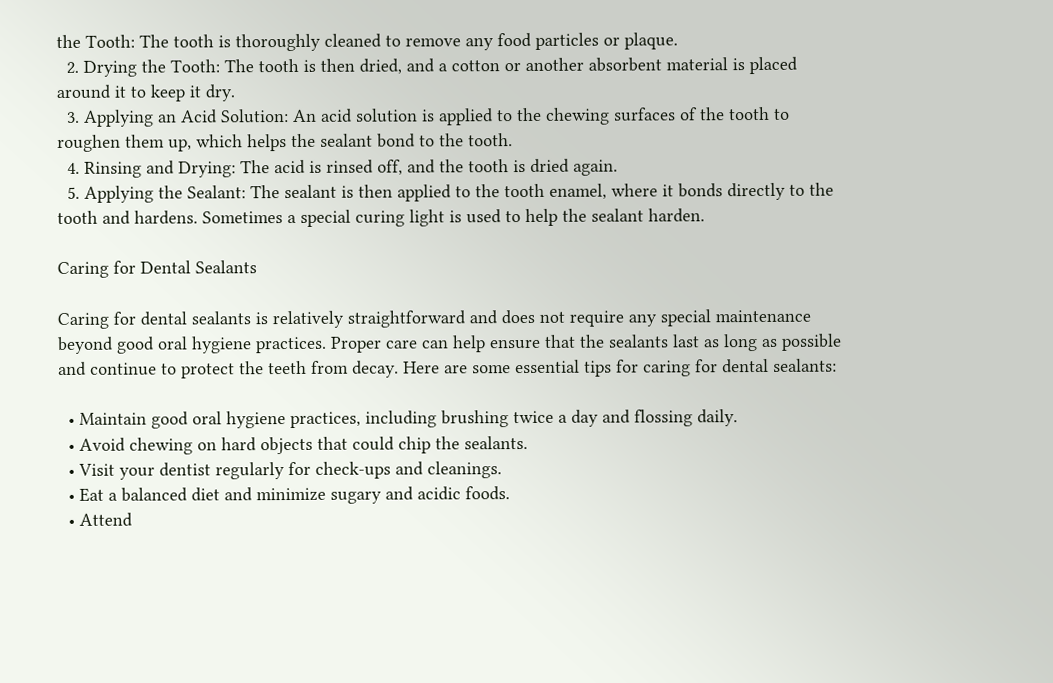the Tooth: The tooth is thoroughly cleaned to remove any food particles or plaque.
  2. Drying the Tooth: The tooth is then dried, and a cotton or another absorbent material is placed around it to keep it dry.
  3. Applying an Acid Solution: An acid solution is applied to the chewing surfaces of the tooth to roughen them up, which helps the sealant bond to the tooth.
  4. Rinsing and Drying: The acid is rinsed off, and the tooth is dried again.
  5. Applying the Sealant: The sealant is then applied to the tooth enamel, where it bonds directly to the tooth and hardens. Sometimes a special curing light is used to help the sealant harden.

Caring for Dental Sealants

Caring for dental sealants is relatively straightforward and does not require any special maintenance beyond good oral hygiene practices. Proper care can help ensure that the sealants last as long as possible and continue to protect the teeth from decay. Here are some essential tips for caring for dental sealants:

  • Maintain good oral hygiene practices, including brushing twice a day and flossing daily.
  • Avoid chewing on hard objects that could chip the sealants.
  • Visit your dentist regularly for check-ups and cleanings.
  • Eat a balanced diet and minimize sugary and acidic foods.
  • Attend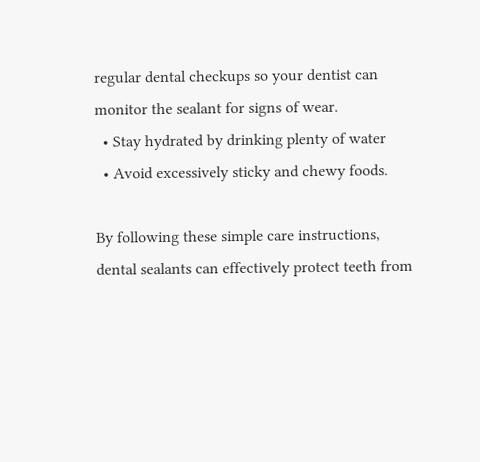regular dental checkups so your dentist can monitor the sealant for signs of wear.
  • Stay hydrated by drinking plenty of water
  • Avoid excessively sticky and chewy foods.

By following these simple care instructions, dental sealants can effectively protect teeth from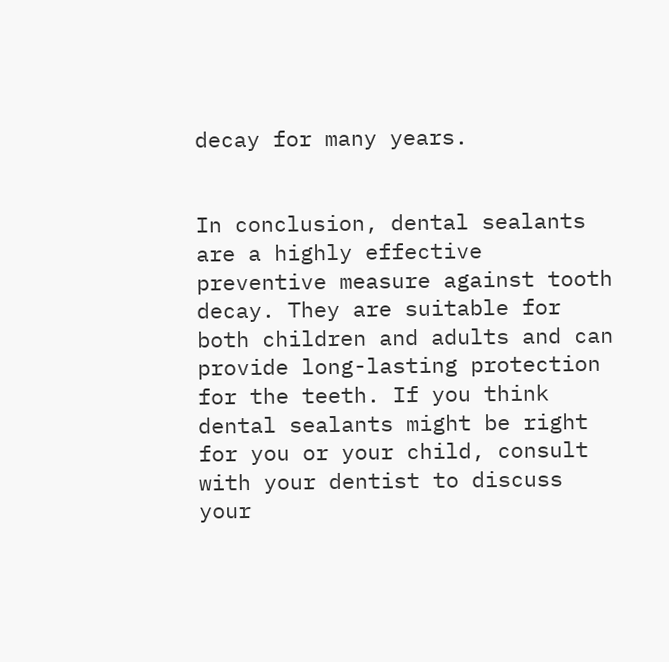decay for many years.


In conclusion, dental sealants are a highly effective preventive measure against tooth decay. They are suitable for both children and adults and can provide long-lasting protection for the teeth. If you think dental sealants might be right for you or your child, consult with your dentist to discuss your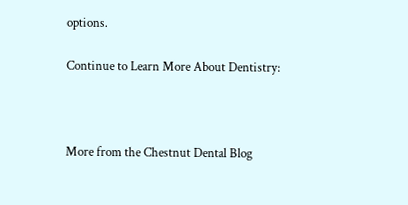options.

Continue to Learn More About Dentistry:



More from the Chestnut Dental Blog